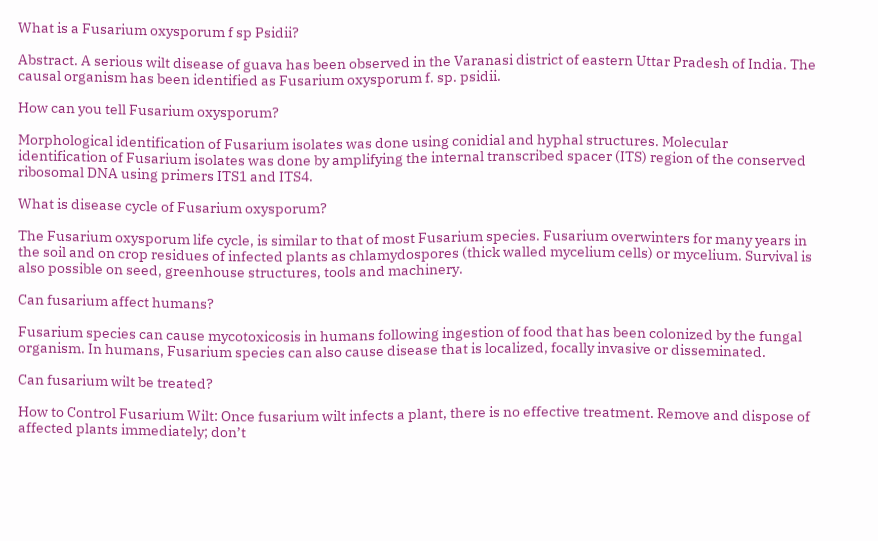What is a Fusarium oxysporum f sp Psidii?

Abstract. A serious wilt disease of guava has been observed in the Varanasi district of eastern Uttar Pradesh of India. The causal organism has been identified as Fusarium oxysporum f. sp. psidii.

How can you tell Fusarium oxysporum?

Morphological identification of Fusarium isolates was done using conidial and hyphal structures. Molecular identification of Fusarium isolates was done by amplifying the internal transcribed spacer (ITS) region of the conserved ribosomal DNA using primers ITS1 and ITS4.

What is disease cycle of Fusarium oxysporum?

The Fusarium oxysporum life cycle, is similar to that of most Fusarium species. Fusarium overwinters for many years in the soil and on crop residues of infected plants as chlamydospores (thick walled mycelium cells) or mycelium. Survival is also possible on seed, greenhouse structures, tools and machinery.

Can fusarium affect humans?

Fusarium species can cause mycotoxicosis in humans following ingestion of food that has been colonized by the fungal organism. In humans, Fusarium species can also cause disease that is localized, focally invasive or disseminated.

Can fusarium wilt be treated?

How to Control Fusarium Wilt: Once fusarium wilt infects a plant, there is no effective treatment. Remove and dispose of affected plants immediately; don’t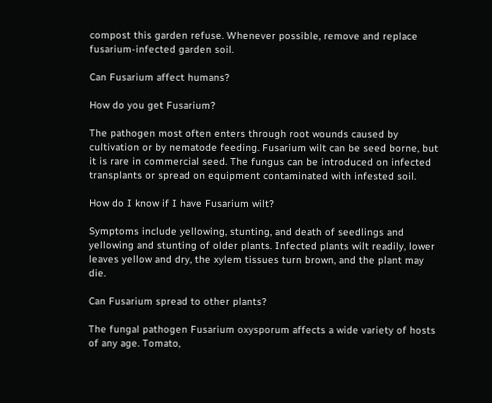compost this garden refuse. Whenever possible, remove and replace fusarium-infected garden soil.

Can Fusarium affect humans?

How do you get Fusarium?

The pathogen most often enters through root wounds caused by cultivation or by nematode feeding. Fusarium wilt can be seed borne, but it is rare in commercial seed. The fungus can be introduced on infected transplants or spread on equipment contaminated with infested soil.

How do I know if I have Fusarium wilt?

Symptoms include yellowing, stunting, and death of seedlings and yellowing and stunting of older plants. Infected plants wilt readily, lower leaves yellow and dry, the xylem tissues turn brown, and the plant may die.

Can Fusarium spread to other plants?

The fungal pathogen Fusarium oxysporum affects a wide variety of hosts of any age. Tomato,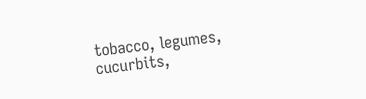tobacco, legumes, cucurbits,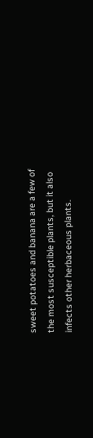sweet potatoes and banana are a few of the most susceptible plants, but it also infects other herbaceous plants.